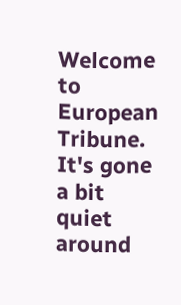Welcome to European Tribune. It's gone a bit quiet around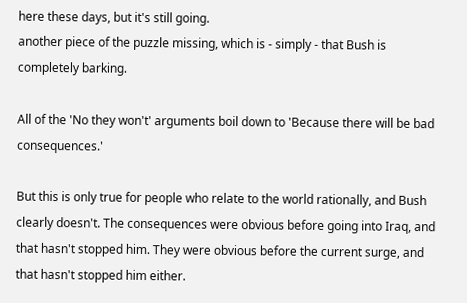here these days, but it's still going.
another piece of the puzzle missing, which is - simply - that Bush is completely barking.

All of the 'No they won't' arguments boil down to 'Because there will be bad consequences.'

But this is only true for people who relate to the world rationally, and Bush clearly doesn't. The consequences were obvious before going into Iraq, and that hasn't stopped him. They were obvious before the current surge, and that hasn't stopped him either.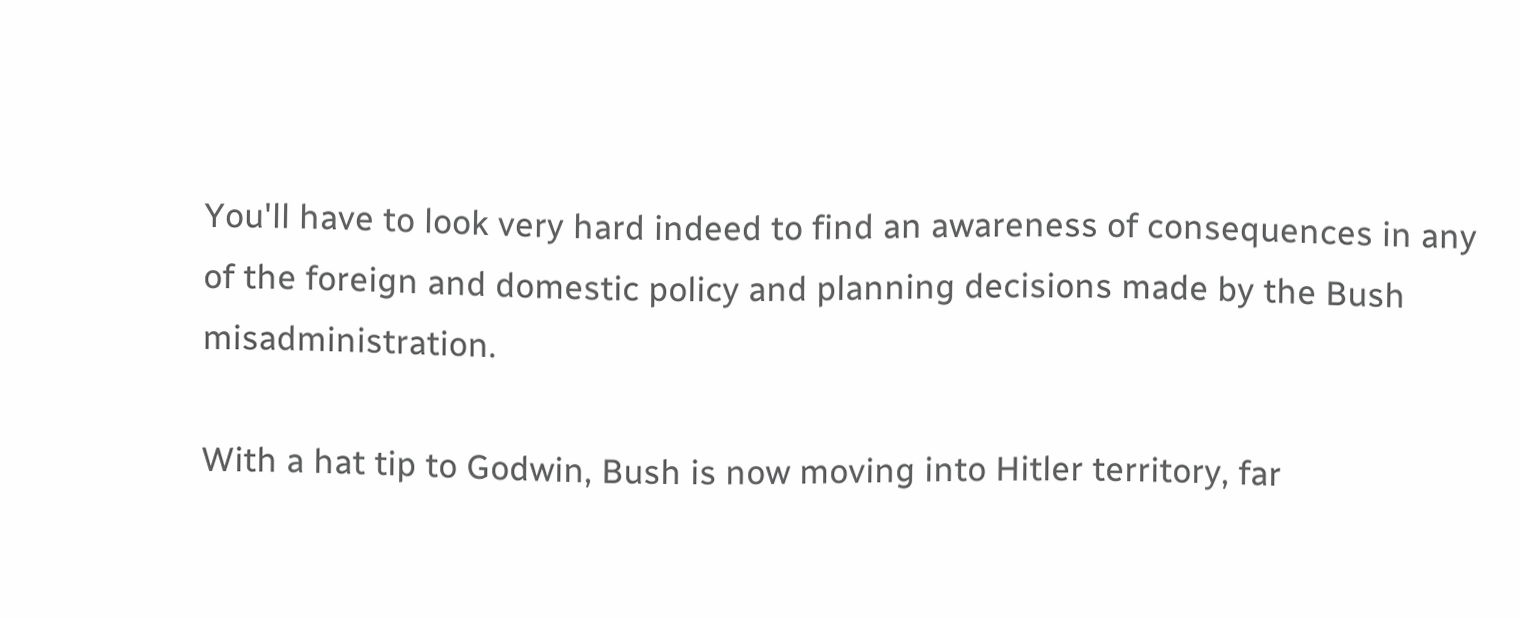You'll have to look very hard indeed to find an awareness of consequences in any of the foreign and domestic policy and planning decisions made by the Bush misadministration.

With a hat tip to Godwin, Bush is now moving into Hitler territory, far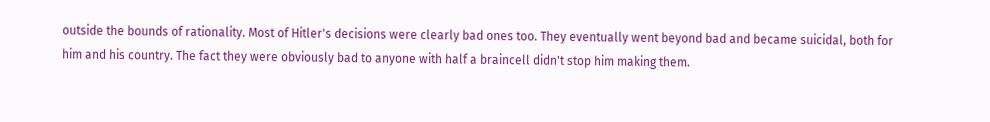outside the bounds of rationality. Most of Hitler's decisions were clearly bad ones too. They eventually went beyond bad and became suicidal, both for him and his country. The fact they were obviously bad to anyone with half a braincell didn't stop him making them.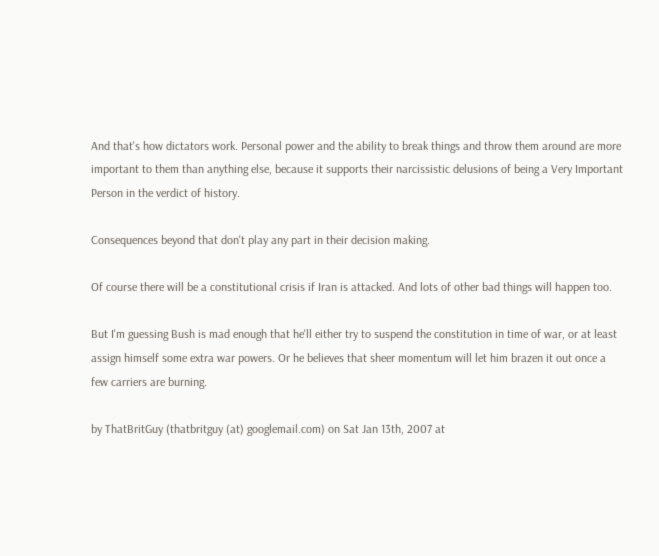And that's how dictators work. Personal power and the ability to break things and throw them around are more important to them than anything else, because it supports their narcissistic delusions of being a Very Important Person in the verdict of history.

Consequences beyond that don't play any part in their decision making.

Of course there will be a constitutional crisis if Iran is attacked. And lots of other bad things will happen too.

But I'm guessing Bush is mad enough that he'll either try to suspend the constitution in time of war, or at least assign himself some extra war powers. Or he believes that sheer momentum will let him brazen it out once a few carriers are burning.

by ThatBritGuy (thatbritguy (at) googlemail.com) on Sat Jan 13th, 2007 at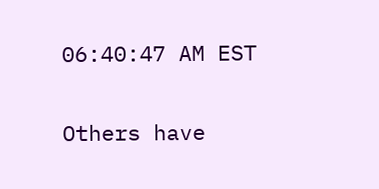06:40:47 AM EST

Others have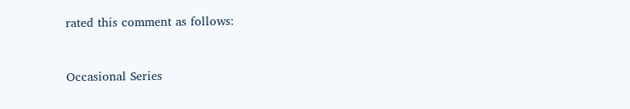rated this comment as follows:


Occasional Series